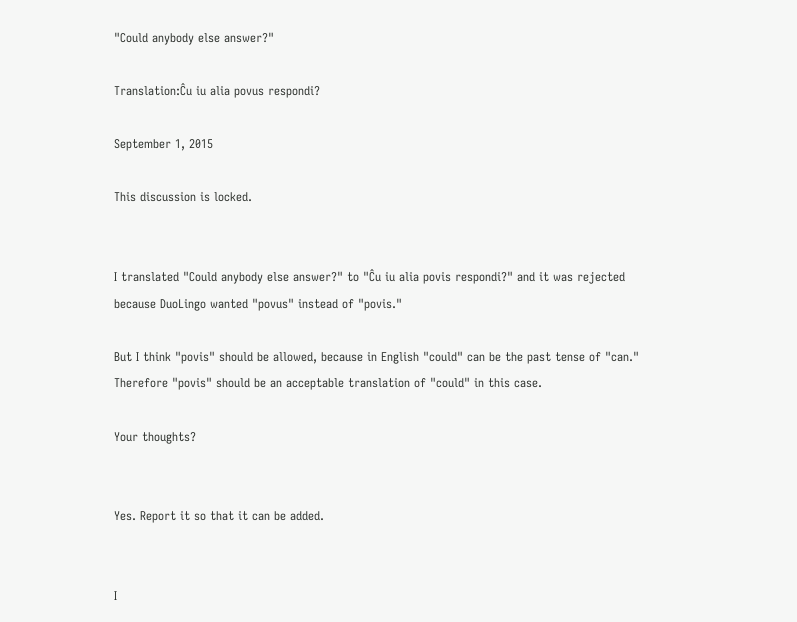"Could anybody else answer?"

Translation:Ĉu iu alia povus respondi?

September 1, 2015

This discussion is locked.


I translated "Could anybody else answer?" to "Ĉu iu alia povis respondi?" and it was rejected because DuoLingo wanted "povus" instead of "povis."

But I think "povis" should be allowed, because in English "could" can be the past tense of "can." Therefore "povis" should be an acceptable translation of "could" in this case.

Your thoughts?


Yes. Report it so that it can be added.


I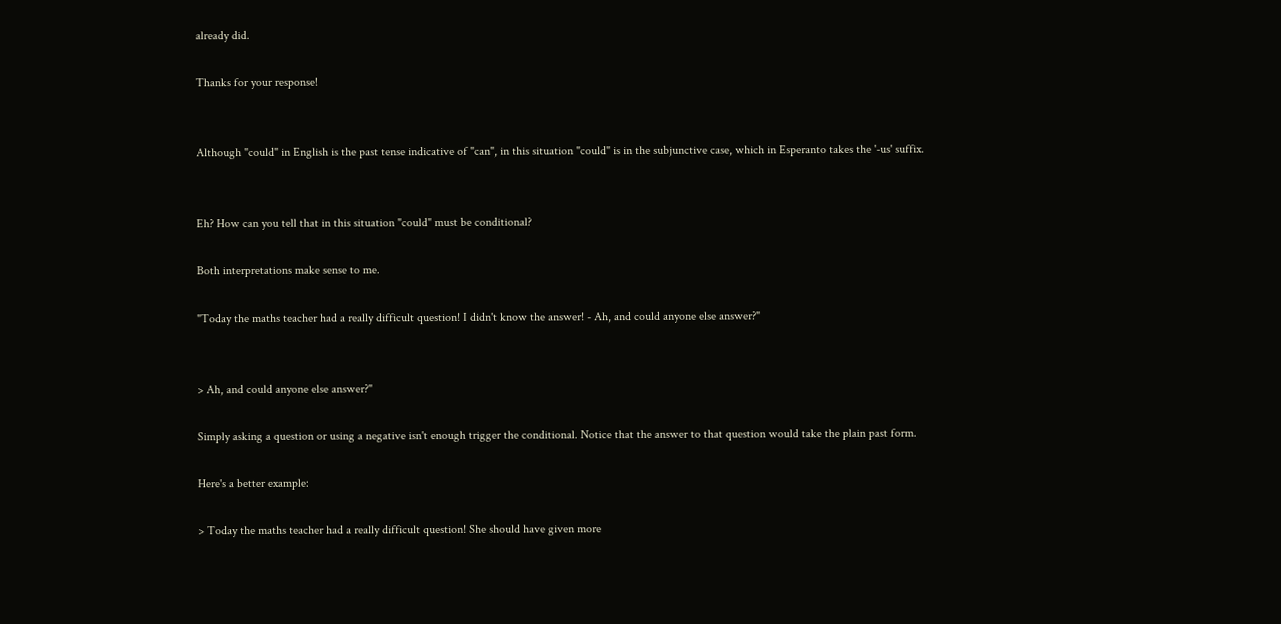already did.

Thanks for your response!


Although "could" in English is the past tense indicative of "can", in this situation "could" is in the subjunctive case, which in Esperanto takes the '-us' suffix.


Eh? How can you tell that in this situation "could" must be conditional?

Both interpretations make sense to me.

"Today the maths teacher had a really difficult question! I didn't know the answer! - Ah, and could anyone else answer?"


> Ah, and could anyone else answer?"

Simply asking a question or using a negative isn't enough trigger the conditional. Notice that the answer to that question would take the plain past form.

Here's a better example:

> Today the maths teacher had a really difficult question! She should have given more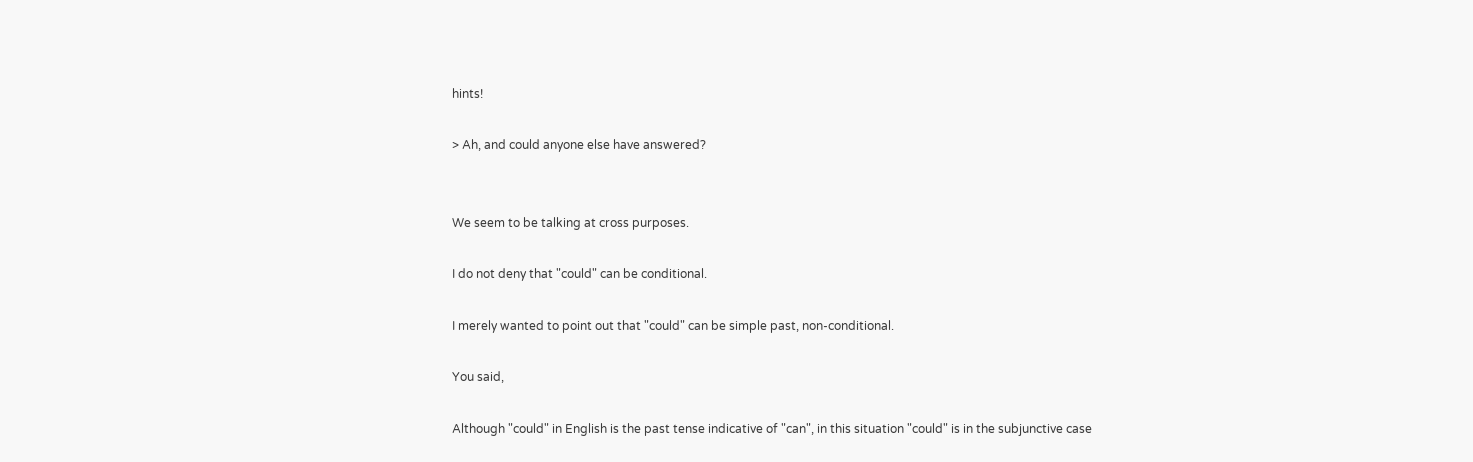hints!

> Ah, and could anyone else have answered?


We seem to be talking at cross purposes.

I do not deny that "could" can be conditional.

I merely wanted to point out that "could" can be simple past, non-conditional.

You said,

Although "could" in English is the past tense indicative of "can", in this situation "could" is in the subjunctive case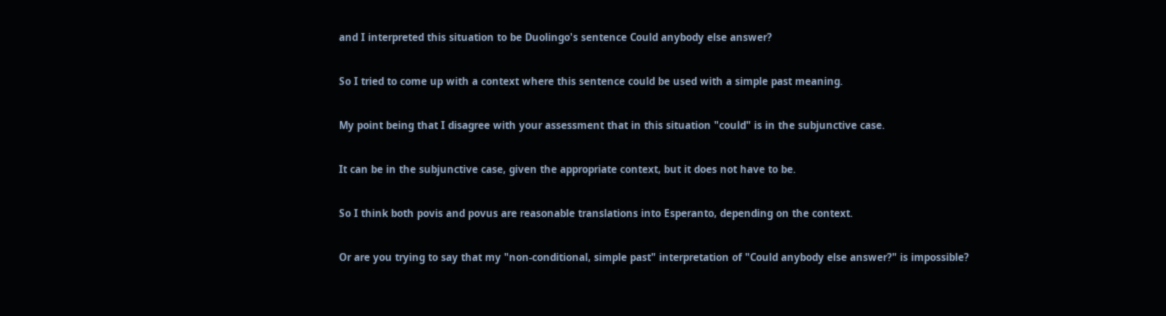and I interpreted this situation to be Duolingo's sentence Could anybody else answer?

So I tried to come up with a context where this sentence could be used with a simple past meaning.

My point being that I disagree with your assessment that in this situation "could" is in the subjunctive case.

It can be in the subjunctive case, given the appropriate context, but it does not have to be.

So I think both povis and povus are reasonable translations into Esperanto, depending on the context.

Or are you trying to say that my "non-conditional, simple past" interpretation of "Could anybody else answer?" is impossible?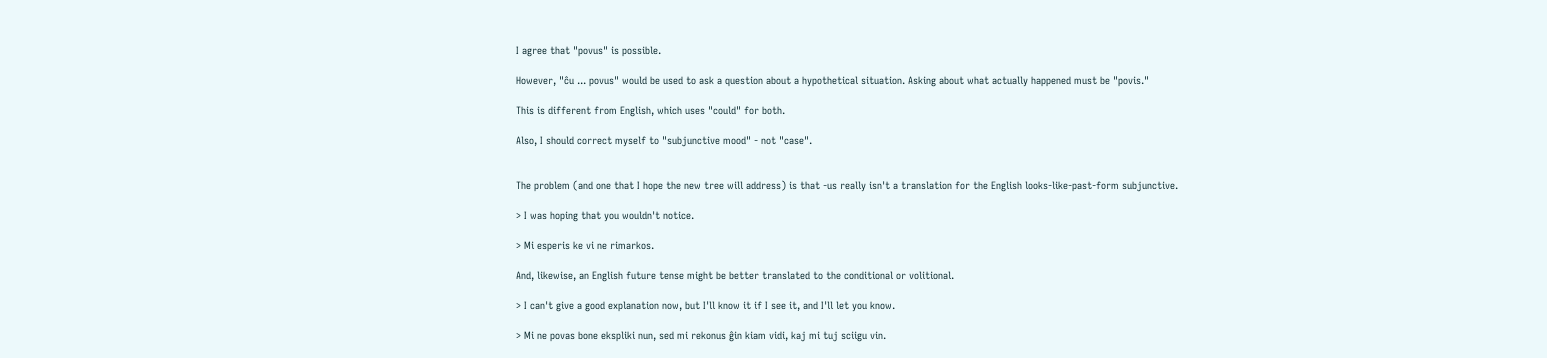I agree that "povus" is possible.

However, "ĉu ... povus" would be used to ask a question about a hypothetical situation. Asking about what actually happened must be "povis."

This is different from English, which uses "could" for both.

Also, I should correct myself to "subjunctive mood" - not "case".


The problem (and one that I hope the new tree will address) is that -us really isn't a translation for the English looks-like-past-form subjunctive.

> I was hoping that you wouldn't notice.

> Mi esperis ke vi ne rimarkos.

And, likewise, an English future tense might be better translated to the conditional or volitional.

> I can't give a good explanation now, but I'll know it if I see it, and I'll let you know.

> Mi ne povas bone ekspliki nun, sed mi rekonus ĝin kiam vidi, kaj mi tuj sciigu vin.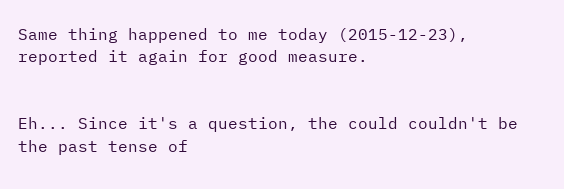Same thing happened to me today (2015-12-23), reported it again for good measure.


Eh... Since it's a question, the could couldn't be the past tense of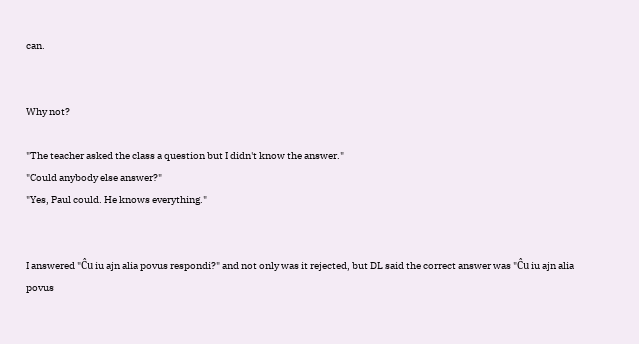can.


Why not?

"The teacher asked the class a question but I didn't know the answer."
"Could anybody else answer?"
"Yes, Paul could. He knows everything."


I answered "Ĉu iu ajn alia povus respondi?" and not only was it rejected, but DL said the correct answer was "Ĉu iu ajn alia povus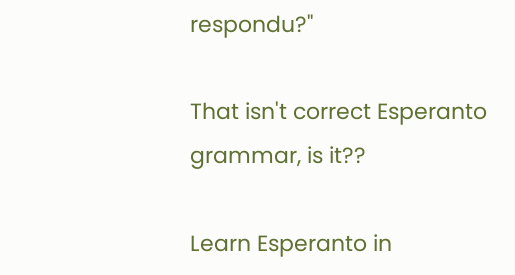respondu?"

That isn't correct Esperanto grammar, is it??

Learn Esperanto in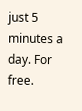just 5 minutes a day. For free.